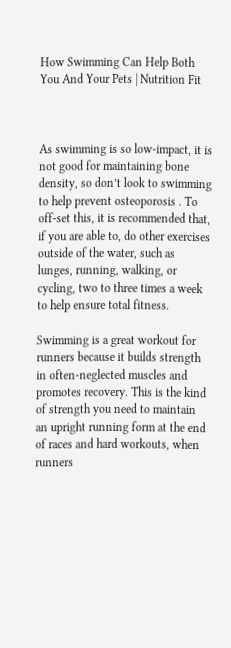How Swimming Can Help Both You And Your Pets | Nutrition Fit



As swimming is so low-impact, it is not good for maintaining bone density, so don’t look to swimming to help prevent osteoporosis . To off-set this, it is recommended that, if you are able to, do other exercises outside of the water, such as lunges, running, walking, or cycling, two to three times a week to help ensure total fitness.

Swimming is a great workout for runners because it builds strength in often-neglected muscles and promotes recovery. This is the kind of strength you need to maintain an upright running form at the end of races and hard workouts, when runners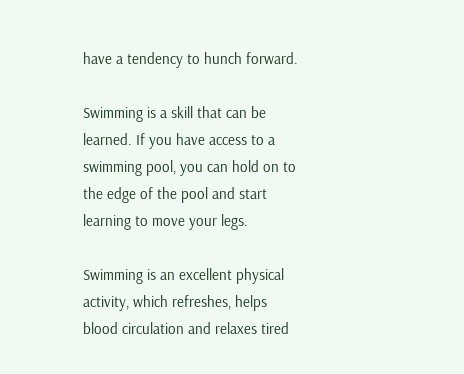have a tendency to hunch forward.

Swimming is a skill that can be learned. If you have access to a swimming pool, you can hold on to the edge of the pool and start learning to move your legs.

Swimming is an excellent physical activity, which refreshes, helps blood circulation and relaxes tired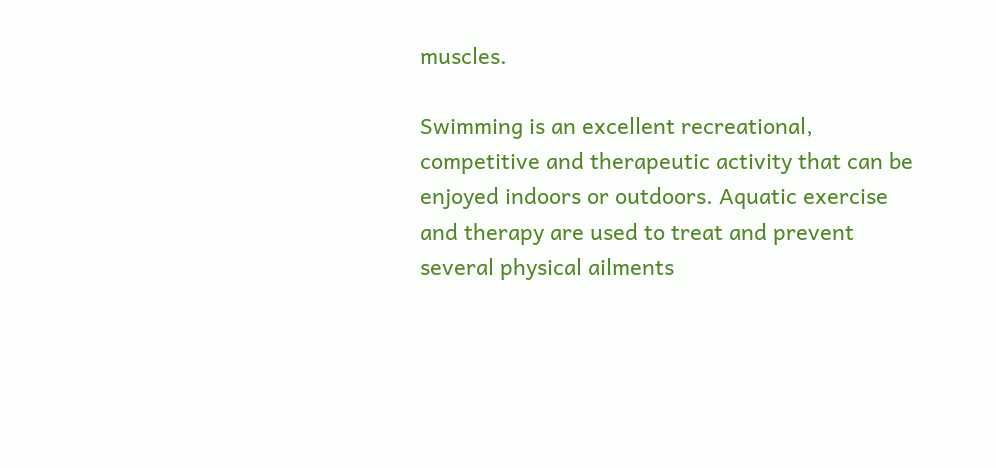muscles.

Swimming is an excellent recreational, competitive and therapeutic activity that can be enjoyed indoors or outdoors. Aquatic exercise and therapy are used to treat and prevent several physical ailments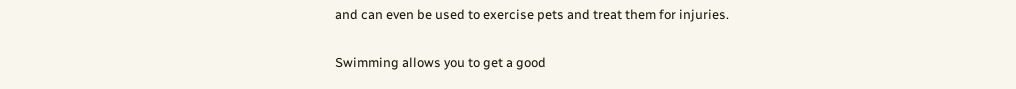and can even be used to exercise pets and treat them for injuries.

Swimming allows you to get a good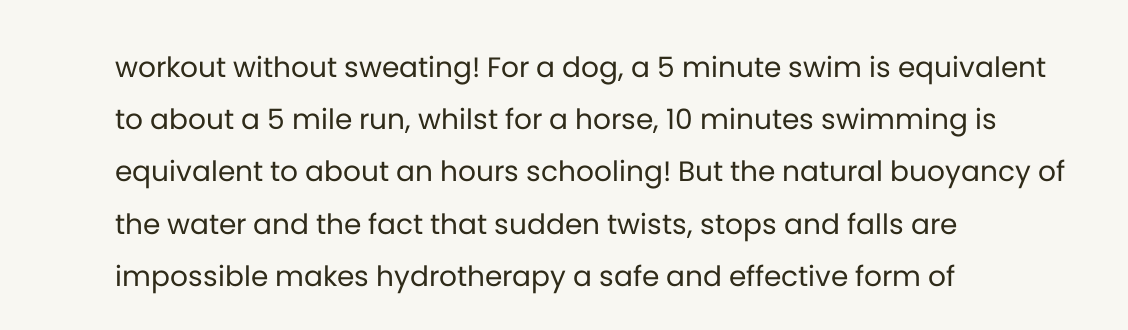workout without sweating! For a dog, a 5 minute swim is equivalent to about a 5 mile run, whilst for a horse, 10 minutes swimming is equivalent to about an hours schooling! But the natural buoyancy of the water and the fact that sudden twists, stops and falls are impossible makes hydrotherapy a safe and effective form of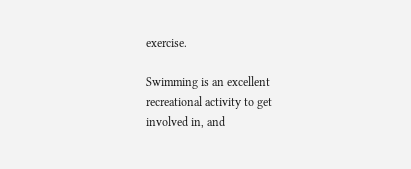exercise.

Swimming is an excellent recreational activity to get involved in, and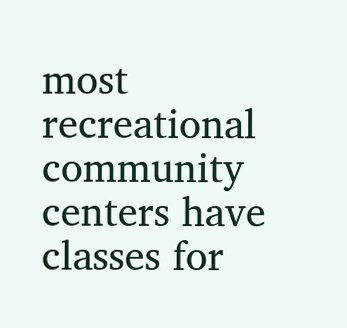most recreational community centers have classes for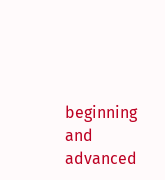beginning and advanced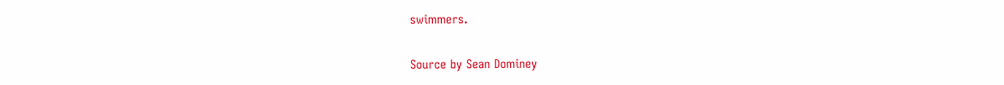swimmers.


Source by Sean Dominey